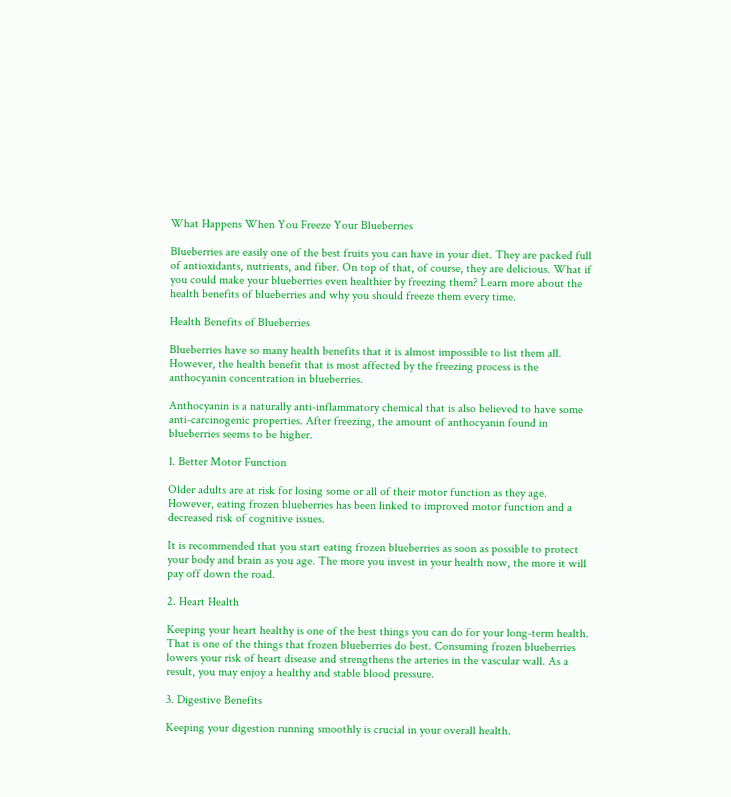What Happens When You Freeze Your Blueberries

Blueberries are easily one of the best fruits you can have in your diet. They are packed full of antioxidants, nutrients, and fiber. On top of that, of course, they are delicious. What if you could make your blueberries even healthier by freezing them? Learn more about the health benefits of blueberries and why you should freeze them every time.

Health Benefits of Blueberries

Blueberries have so many health benefits that it is almost impossible to list them all. However, the health benefit that is most affected by the freezing process is the anthocyanin concentration in blueberries.

Anthocyanin is a naturally anti-inflammatory chemical that is also believed to have some anti-carcinogenic properties. After freezing, the amount of anthocyanin found in blueberries seems to be higher.

1. Better Motor Function

Older adults are at risk for losing some or all of their motor function as they age. However, eating frozen blueberries has been linked to improved motor function and a decreased risk of cognitive issues.

It is recommended that you start eating frozen blueberries as soon as possible to protect your body and brain as you age. The more you invest in your health now, the more it will pay off down the road.

2. Heart Health

Keeping your heart healthy is one of the best things you can do for your long-term health. That is one of the things that frozen blueberries do best. Consuming frozen blueberries lowers your risk of heart disease and strengthens the arteries in the vascular wall. As a result, you may enjoy a healthy and stable blood pressure.

3. Digestive Benefits

Keeping your digestion running smoothly is crucial in your overall health.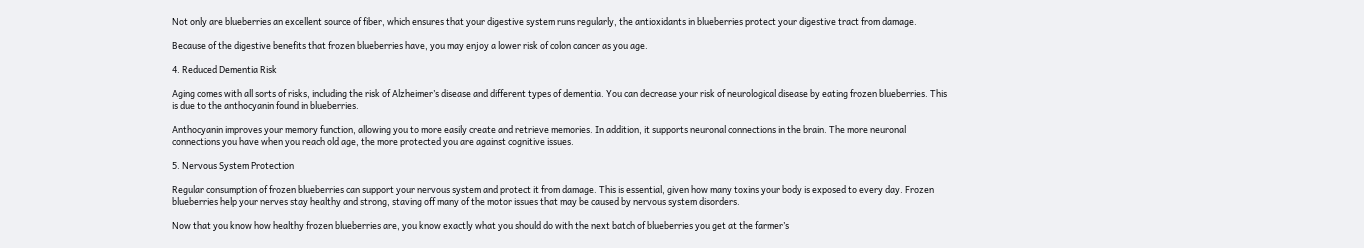Not only are blueberries an excellent source of fiber, which ensures that your digestive system runs regularly, the antioxidants in blueberries protect your digestive tract from damage.

Because of the digestive benefits that frozen blueberries have, you may enjoy a lower risk of colon cancer as you age.

4. Reduced Dementia Risk

Aging comes with all sorts of risks, including the risk of Alzheimer’s disease and different types of dementia. You can decrease your risk of neurological disease by eating frozen blueberries. This is due to the anthocyanin found in blueberries.

Anthocyanin improves your memory function, allowing you to more easily create and retrieve memories. In addition, it supports neuronal connections in the brain. The more neuronal connections you have when you reach old age, the more protected you are against cognitive issues.

5. Nervous System Protection

Regular consumption of frozen blueberries can support your nervous system and protect it from damage. This is essential, given how many toxins your body is exposed to every day. Frozen blueberries help your nerves stay healthy and strong, staving off many of the motor issues that may be caused by nervous system disorders.

Now that you know how healthy frozen blueberries are, you know exactly what you should do with the next batch of blueberries you get at the farmer’s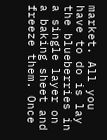market. All you have to do is lay the blueberries in a single layer on a baking sheet and freeze them. Once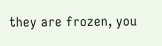they are frozen, you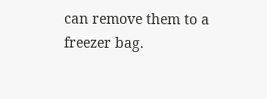can remove them to a freezer bag.